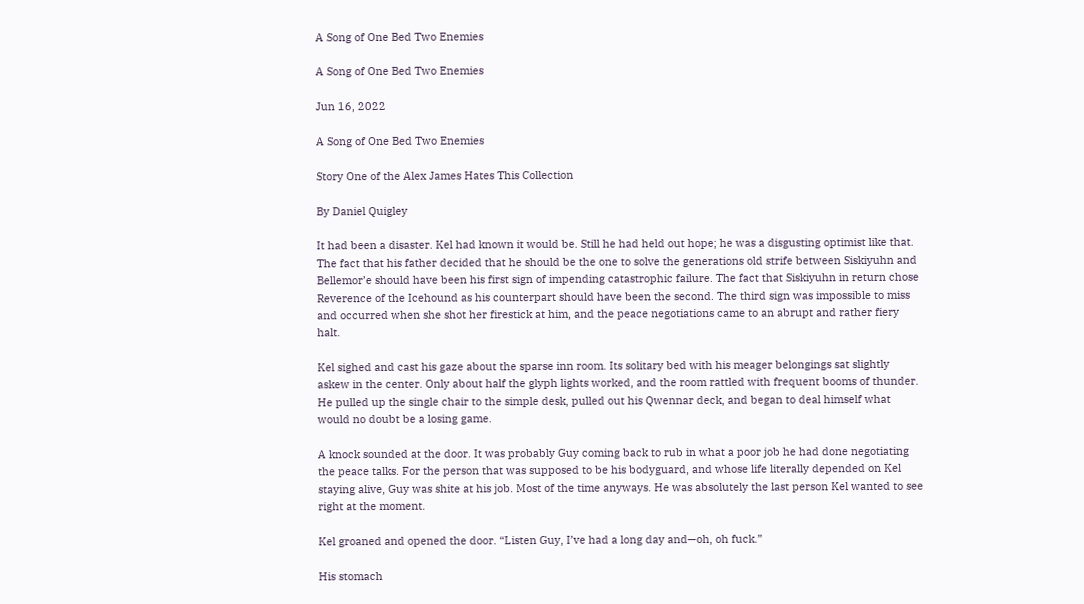A Song of One Bed Two Enemies

A Song of One Bed Two Enemies

Jun 16, 2022

A Song of One Bed Two Enemies

Story One of the Alex James Hates This Collection

By Daniel Quigley

It had been a disaster. Kel had known it would be. Still he had held out hope; he was a disgusting optimist like that. The fact that his father decided that he should be the one to solve the generations old strife between Siskiyuhn and Bellemor’e should have been his first sign of impending catastrophic failure. The fact that Siskiyuhn in return chose Reverence of the Icehound as his counterpart should have been the second. The third sign was impossible to miss and occurred when she shot her firestick at him, and the peace negotiations came to an abrupt and rather fiery halt.

Kel sighed and cast his gaze about the sparse inn room. Its solitary bed with his meager belongings sat slightly askew in the center. Only about half the glyph lights worked, and the room rattled with frequent booms of thunder. He pulled up the single chair to the simple desk, pulled out his Qwennar deck, and began to deal himself what would no doubt be a losing game.

A knock sounded at the door. It was probably Guy coming back to rub in what a poor job he had done negotiating the peace talks. For the person that was supposed to be his bodyguard, and whose life literally depended on Kel staying alive, Guy was shite at his job. Most of the time anyways. He was absolutely the last person Kel wanted to see right at the moment.

Kel groaned and opened the door. “Listen Guy, I’ve had a long day and—oh, oh fuck.”

His stomach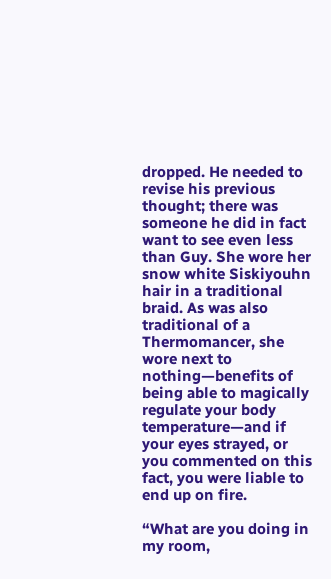dropped. He needed to revise his previous thought; there was someone he did in fact want to see even less than Guy. She wore her snow white Siskiyouhn hair in a traditional braid. As was also traditional of a Thermomancer, she wore next to nothing—benefits of being able to magically regulate your body temperature—and if your eyes strayed, or you commented on this fact, you were liable to end up on fire.

“What are you doing in my room,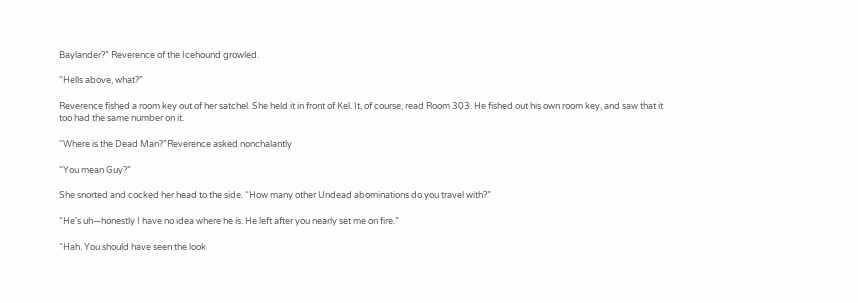Baylander?” Reverence of the Icehound growled.

“Hells above, what?”

Reverence fished a room key out of her satchel. She held it in front of Kel. It, of course, read Room 303. He fished out his own room key, and saw that it too had the same number on it.

“Where is the Dead Man?”Reverence asked nonchalantly

“You mean Guy?”

She snorted and cocked her head to the side. “How many other Undead abominations do you travel with?”

“He’s uh—honestly I have no idea where he is. He left after you nearly set me on fire.”

“Hah. You should have seen the look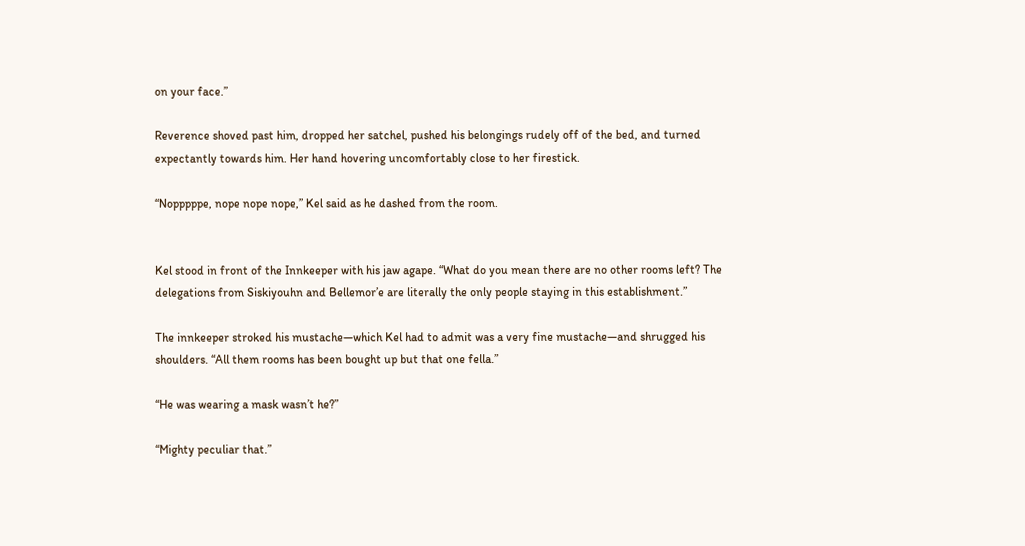on your face.”

Reverence shoved past him, dropped her satchel, pushed his belongings rudely off of the bed, and turned expectantly towards him. Her hand hovering uncomfortably close to her firestick.

“Nopppppe, nope nope nope,” Kel said as he dashed from the room.


Kel stood in front of the Innkeeper with his jaw agape. “What do you mean there are no other rooms left? The delegations from Siskiyouhn and Bellemor’e are literally the only people staying in this establishment.”

The innkeeper stroked his mustache—which Kel had to admit was a very fine mustache—and shrugged his shoulders. “All them rooms has been bought up but that one fella.”

“He was wearing a mask wasn’t he?”

“Mighty peculiar that.”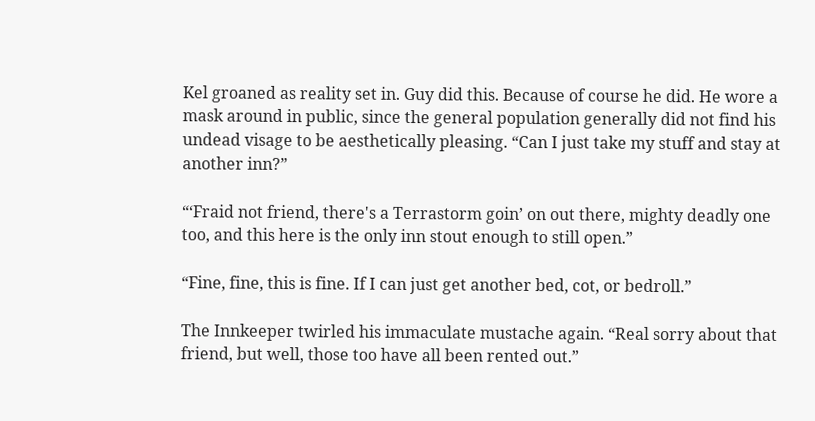Kel groaned as reality set in. Guy did this. Because of course he did. He wore a mask around in public, since the general population generally did not find his undead visage to be aesthetically pleasing. “Can I just take my stuff and stay at another inn?”

“‘Fraid not friend, there's a Terrastorm goin’ on out there, mighty deadly one too, and this here is the only inn stout enough to still open.”

“Fine, fine, this is fine. If I can just get another bed, cot, or bedroll.”

The Innkeeper twirled his immaculate mustache again. “Real sorry about that friend, but well, those too have all been rented out.”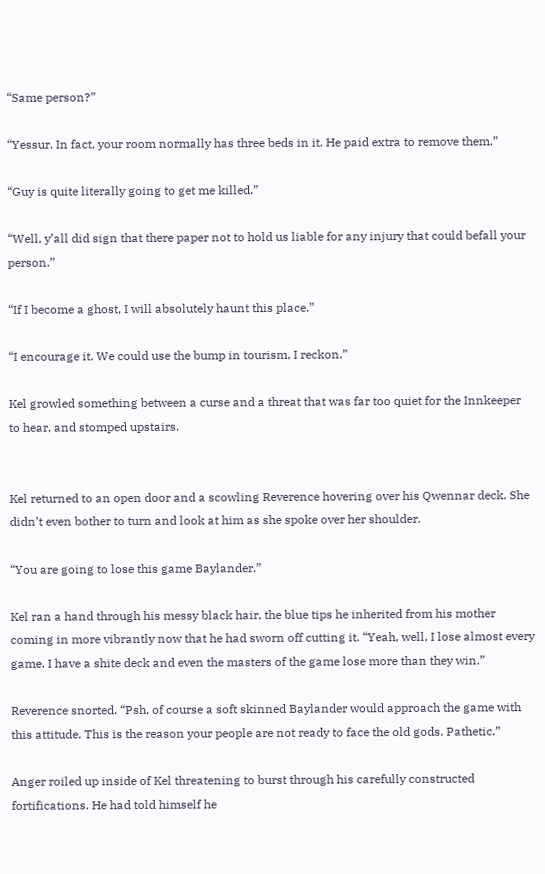“Same person?”

“Yessur. In fact, your room normally has three beds in it. He paid extra to remove them.”

“Guy is quite literally going to get me killed.”

“Well, y’all did sign that there paper not to hold us liable for any injury that could befall your person.”

“If I become a ghost, I will absolutely haunt this place.”

“I encourage it. We could use the bump in tourism, I reckon.”

Kel growled something between a curse and a threat that was far too quiet for the Innkeeper to hear, and stomped upstairs.


Kel returned to an open door and a scowling Reverence hovering over his Qwennar deck. She didn’t even bother to turn and look at him as she spoke over her shoulder.

“You are going to lose this game Baylander.”

Kel ran a hand through his messy black hair, the blue tips he inherited from his mother coming in more vibrantly now that he had sworn off cutting it. “Yeah, well, I lose almost every game. I have a shite deck and even the masters of the game lose more than they win.”

Reverence snorted. “Psh, of course a soft skinned Baylander would approach the game with this attitude. This is the reason your people are not ready to face the old gods. Pathetic.”

Anger roiled up inside of Kel threatening to burst through his carefully constructed fortifications. He had told himself he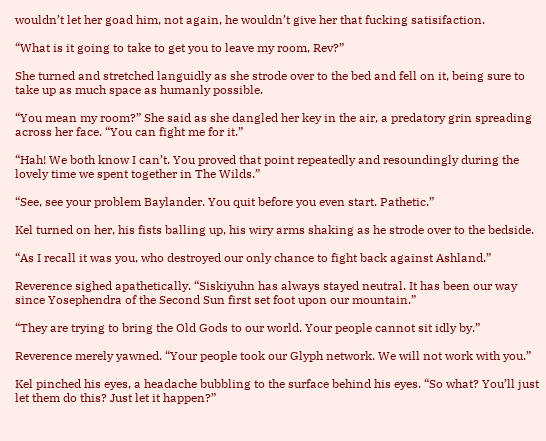wouldn’t let her goad him, not again, he wouldn’t give her that fucking satisifaction.

“What is it going to take to get you to leave my room, Rev?”

She turned and stretched languidly as she strode over to the bed and fell on it, being sure to take up as much space as humanly possible.

“You mean my room?” She said as she dangled her key in the air, a predatory grin spreading across her face. “You can fight me for it.”

“Hah! We both know I can’t. You proved that point repeatedly and resoundingly during the lovely time we spent together in The Wilds.”

“See, see your problem Baylander. You quit before you even start. Pathetic.”

Kel turned on her, his fists balling up, his wiry arms shaking as he strode over to the bedside.

“As I recall it was you, who destroyed our only chance to fight back against Ashland.”

Reverence sighed apathetically. “Siskiyuhn has always stayed neutral. It has been our way since Yosephendra of the Second Sun first set foot upon our mountain.”

“They are trying to bring the Old Gods to our world. Your people cannot sit idly by.”

Reverence merely yawned. “Your people took our Glyph network. We will not work with you.”

Kel pinched his eyes, a headache bubbling to the surface behind his eyes. “So what? You’ll just let them do this? Just let it happen?”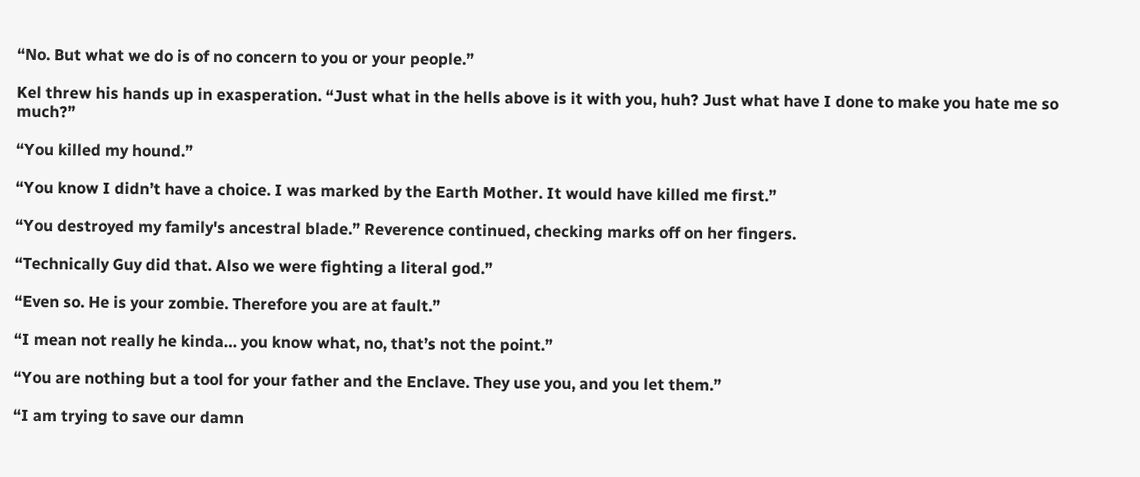“No. But what we do is of no concern to you or your people.”

Kel threw his hands up in exasperation. “Just what in the hells above is it with you, huh? Just what have I done to make you hate me so much?”

“You killed my hound.”

“You know I didn’t have a choice. I was marked by the Earth Mother. It would have killed me first.”

“You destroyed my family's ancestral blade.” Reverence continued, checking marks off on her fingers.

“Technically Guy did that. Also we were fighting a literal god.”

“Even so. He is your zombie. Therefore you are at fault.”

“I mean not really he kinda… you know what, no, that’s not the point.”

“You are nothing but a tool for your father and the Enclave. They use you, and you let them.”

“I am trying to save our damn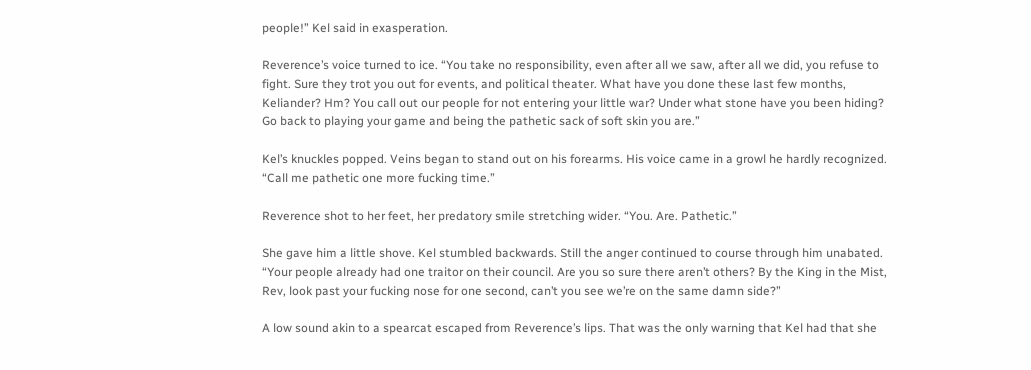people!” Kel said in exasperation.

Reverence’s voice turned to ice. “You take no responsibility, even after all we saw, after all we did, you refuse to fight. Sure they trot you out for events, and political theater. What have you done these last few months, Keliander? Hm? You call out our people for not entering your little war? Under what stone have you been hiding? Go back to playing your game and being the pathetic sack of soft skin you are.”

Kel’s knuckles popped. Veins began to stand out on his forearms. His voice came in a growl he hardly recognized. “Call me pathetic one more fucking time.”

Reverence shot to her feet, her predatory smile stretching wider. “You. Are. Pathetic.”

She gave him a little shove. Kel stumbled backwards. Still the anger continued to course through him unabated. “Your people already had one traitor on their council. Are you so sure there aren’t others? By the King in the Mist, Rev, look past your fucking nose for one second, can’t you see we’re on the same damn side?”

A low sound akin to a spearcat escaped from Reverence’s lips. That was the only warning that Kel had that she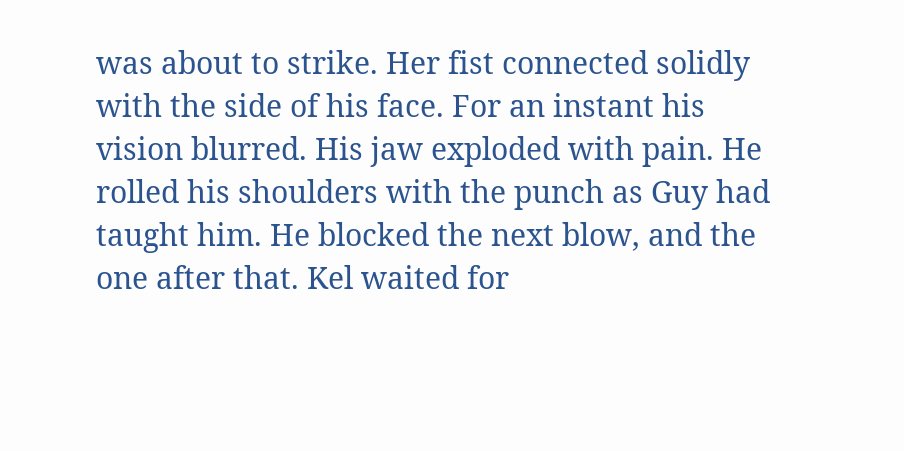was about to strike. Her fist connected solidly with the side of his face. For an instant his vision blurred. His jaw exploded with pain. He rolled his shoulders with the punch as Guy had taught him. He blocked the next blow, and the one after that. Kel waited for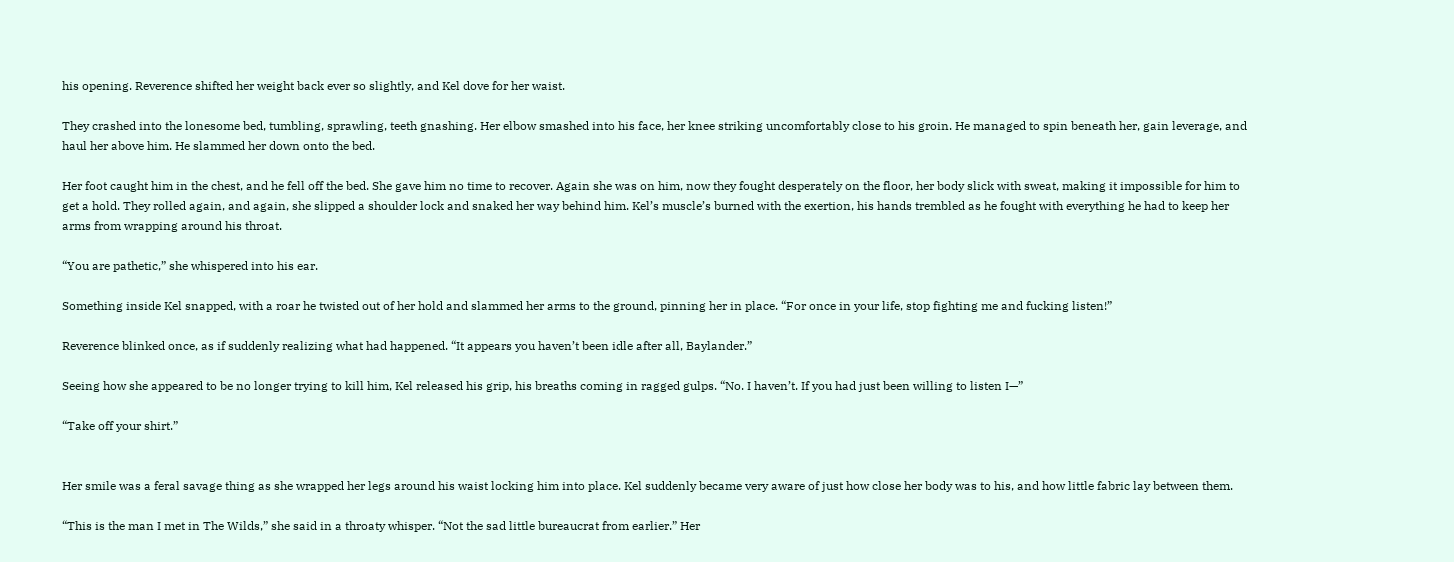his opening. Reverence shifted her weight back ever so slightly, and Kel dove for her waist.

They crashed into the lonesome bed, tumbling, sprawling, teeth gnashing. Her elbow smashed into his face, her knee striking uncomfortably close to his groin. He managed to spin beneath her, gain leverage, and haul her above him. He slammed her down onto the bed.

Her foot caught him in the chest, and he fell off the bed. She gave him no time to recover. Again she was on him, now they fought desperately on the floor, her body slick with sweat, making it impossible for him to get a hold. They rolled again, and again, she slipped a shoulder lock and snaked her way behind him. Kel’s muscle’s burned with the exertion, his hands trembled as he fought with everything he had to keep her arms from wrapping around his throat.

“You are pathetic,” she whispered into his ear.

Something inside Kel snapped, with a roar he twisted out of her hold and slammed her arms to the ground, pinning her in place. “For once in your life, stop fighting me and fucking listen!”

Reverence blinked once, as if suddenly realizing what had happened. “It appears you haven’t been idle after all, Baylander.”

Seeing how she appeared to be no longer trying to kill him, Kel released his grip, his breaths coming in ragged gulps. “No. I haven’t. If you had just been willing to listen I—”

“Take off your shirt.”


Her smile was a feral savage thing as she wrapped her legs around his waist locking him into place. Kel suddenly became very aware of just how close her body was to his, and how little fabric lay between them.

“This is the man I met in The Wilds,” she said in a throaty whisper. “Not the sad little bureaucrat from earlier.” Her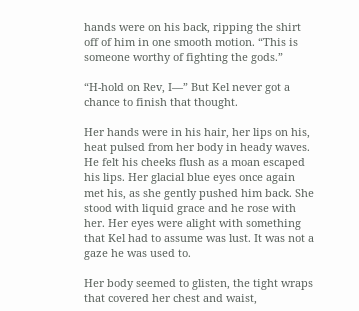hands were on his back, ripping the shirt off of him in one smooth motion. “This is someone worthy of fighting the gods.”

“H-hold on Rev, I—” But Kel never got a chance to finish that thought.

Her hands were in his hair, her lips on his, heat pulsed from her body in heady waves. He felt his cheeks flush as a moan escaped his lips. Her glacial blue eyes once again met his, as she gently pushed him back. She stood with liquid grace and he rose with her. Her eyes were alight with something that Kel had to assume was lust. It was not a gaze he was used to.

Her body seemed to glisten, the tight wraps that covered her chest and waist,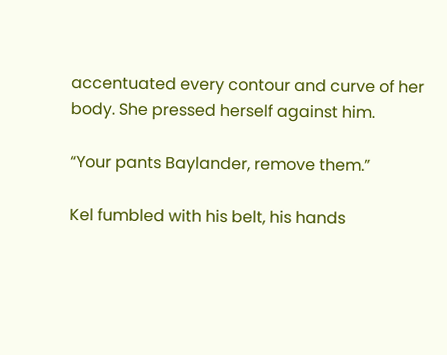accentuated every contour and curve of her body. She pressed herself against him.

“Your pants Baylander, remove them.”

Kel fumbled with his belt, his hands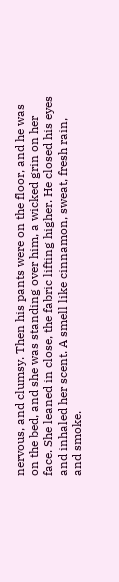nervous, and clumsy. Then his pants were on the floor, and he was on the bed, and she was standing over him, a wicked grin on her face. She leaned in close, the fabric lifting higher. He closed his eyes and inhaled her scent. A smell like cinnamon, sweat, fresh rain, and smoke.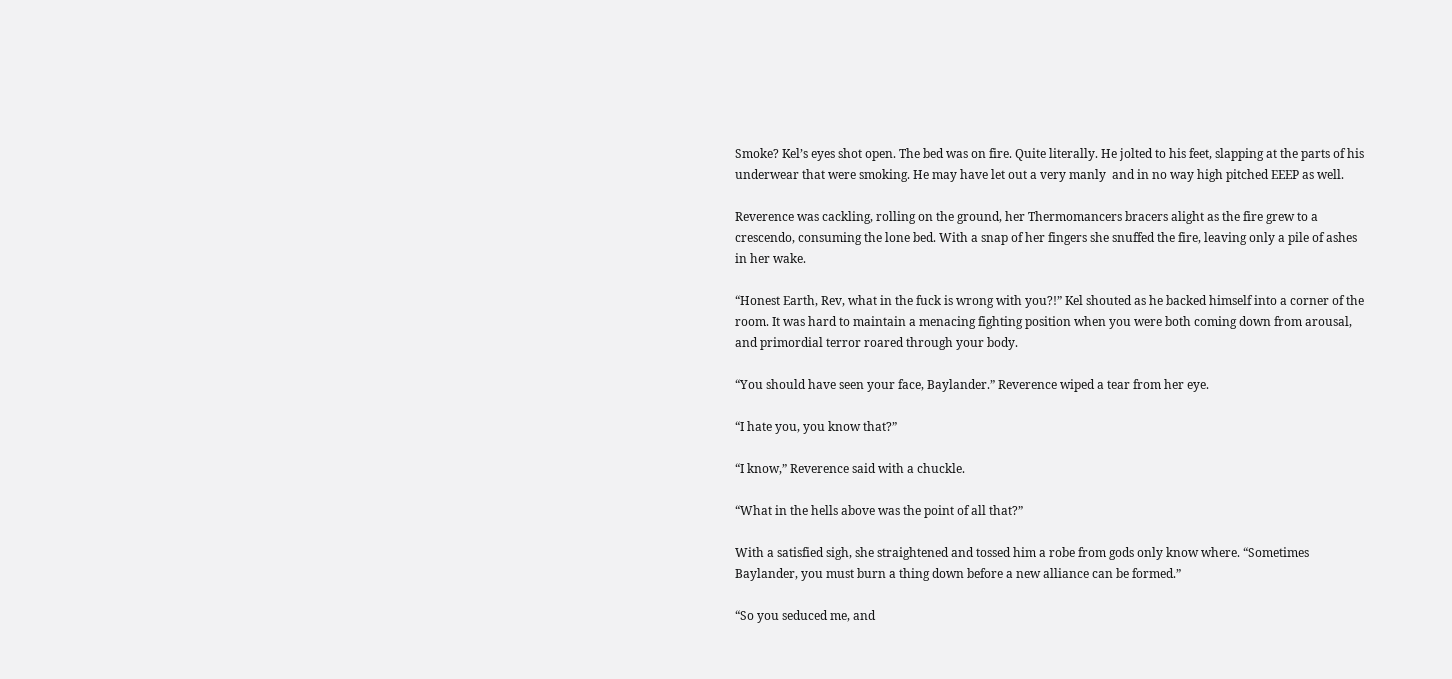Smoke? Kel’s eyes shot open. The bed was on fire. Quite literally. He jolted to his feet, slapping at the parts of his underwear that were smoking. He may have let out a very manly  and in no way high pitched EEEP as well.

Reverence was cackling, rolling on the ground, her Thermomancers bracers alight as the fire grew to a crescendo, consuming the lone bed. With a snap of her fingers she snuffed the fire, leaving only a pile of ashes in her wake.

“Honest Earth, Rev, what in the fuck is wrong with you?!” Kel shouted as he backed himself into a corner of the room. It was hard to maintain a menacing fighting position when you were both coming down from arousal, and primordial terror roared through your body.

“You should have seen your face, Baylander.” Reverence wiped a tear from her eye.

“I hate you, you know that?”

“I know,” Reverence said with a chuckle.

“What in the hells above was the point of all that?”

With a satisfied sigh, she straightened and tossed him a robe from gods only know where. “Sometimes Baylander, you must burn a thing down before a new alliance can be formed.”

“So you seduced me, and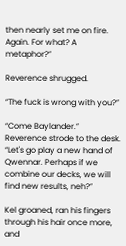then nearly set me on fire. Again. For what? A metaphor?”

Reverence shrugged.

“The fuck is wrong with you?”

“Come Baylander.” Reverence strode to the desk. “Let's go play a new hand of Qwennar. Perhaps if we combine our decks, we will find new results, neh?”

Kel groaned, ran his fingers through his hair once more, and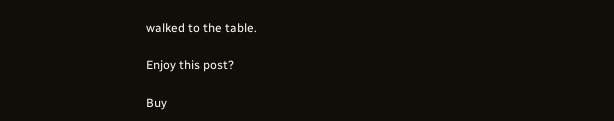walked to the table.

Enjoy this post?

Buy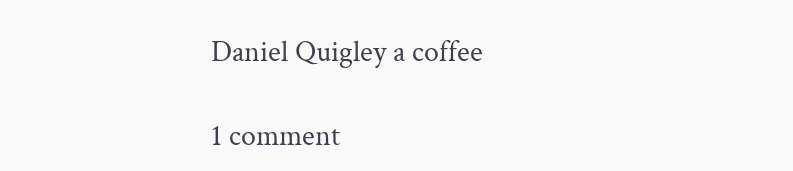Daniel Quigley a coffee

1 comment